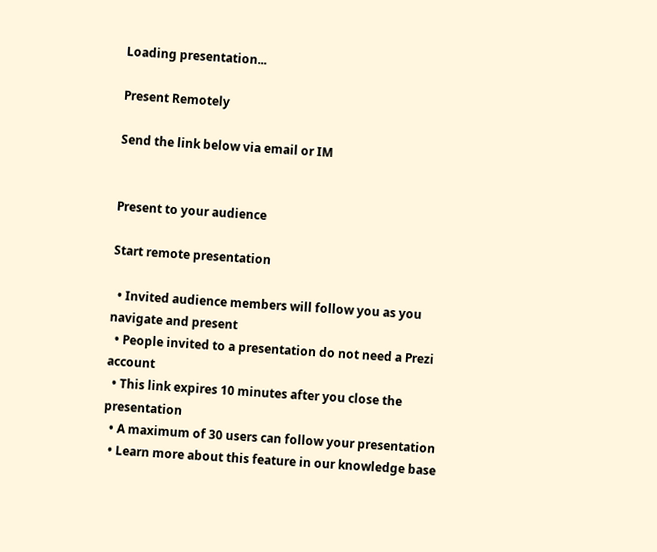Loading presentation...

Present Remotely

Send the link below via email or IM


Present to your audience

Start remote presentation

  • Invited audience members will follow you as you navigate and present
  • People invited to a presentation do not need a Prezi account
  • This link expires 10 minutes after you close the presentation
  • A maximum of 30 users can follow your presentation
  • Learn more about this feature in our knowledge base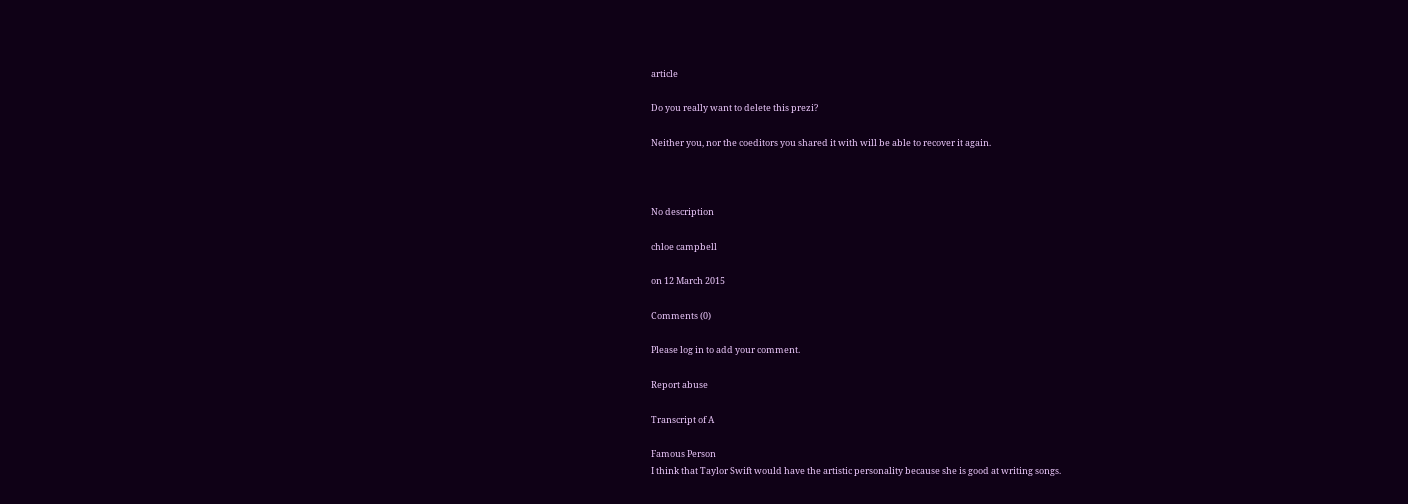article

Do you really want to delete this prezi?

Neither you, nor the coeditors you shared it with will be able to recover it again.



No description

chloe campbell

on 12 March 2015

Comments (0)

Please log in to add your comment.

Report abuse

Transcript of A

Famous Person
I think that Taylor Swift would have the artistic personality because she is good at writing songs.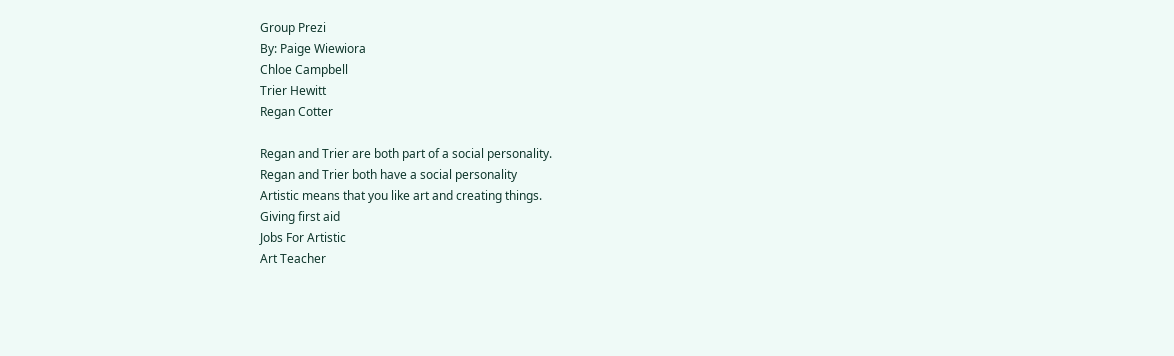Group Prezi
By: Paige Wiewiora
Chloe Campbell
Trier Hewitt
Regan Cotter

Regan and Trier are both part of a social personality.
Regan and Trier both have a social personality
Artistic means that you like art and creating things.
Giving first aid
Jobs For Artistic
Art Teacher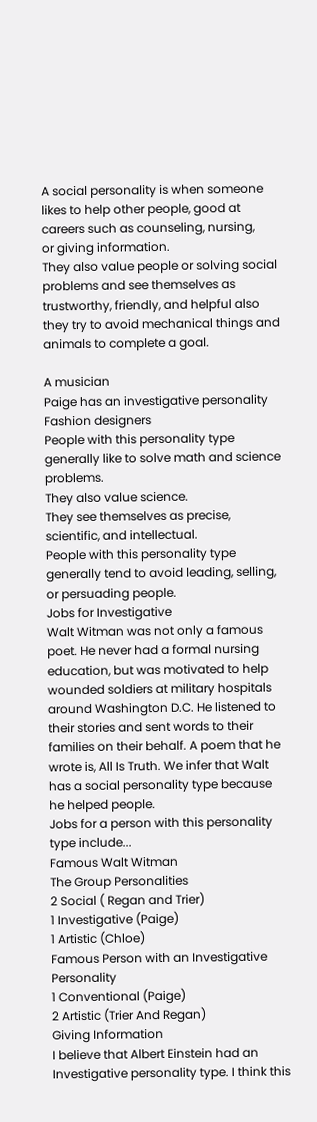A social personality is when someone likes to help other people, good at careers such as counseling, nursing,
or giving information.
They also value people or solving social problems and see themselves as trustworthy, friendly, and helpful also they try to avoid mechanical things and animals to complete a goal.

A musician
Paige has an investigative personality
Fashion designers
People with this personality type generally like to solve math and science problems.
They also value science.
They see themselves as precise, scientific, and intellectual.
People with this personality type generally tend to avoid leading, selling, or persuading people.
Jobs for Investigative
Walt Witman was not only a famous poet. He never had a formal nursing education, but was motivated to help wounded soldiers at military hospitals around Washington D.C. He listened to their stories and sent words to their families on their behalf. A poem that he wrote is, All Is Truth. We infer that Walt has a social personality type because he helped people.
Jobs for a person with this personality type include...
Famous Walt Witman
The Group Personalities
2 Social ( Regan and Trier)
1 Investigative (Paige)
1 Artistic (Chloe)
Famous Person with an Investigative Personality
1 Conventional (Paige)
2 Artistic (Trier And Regan)
Giving Information
I believe that Albert Einstein had an Investigative personality type. I think this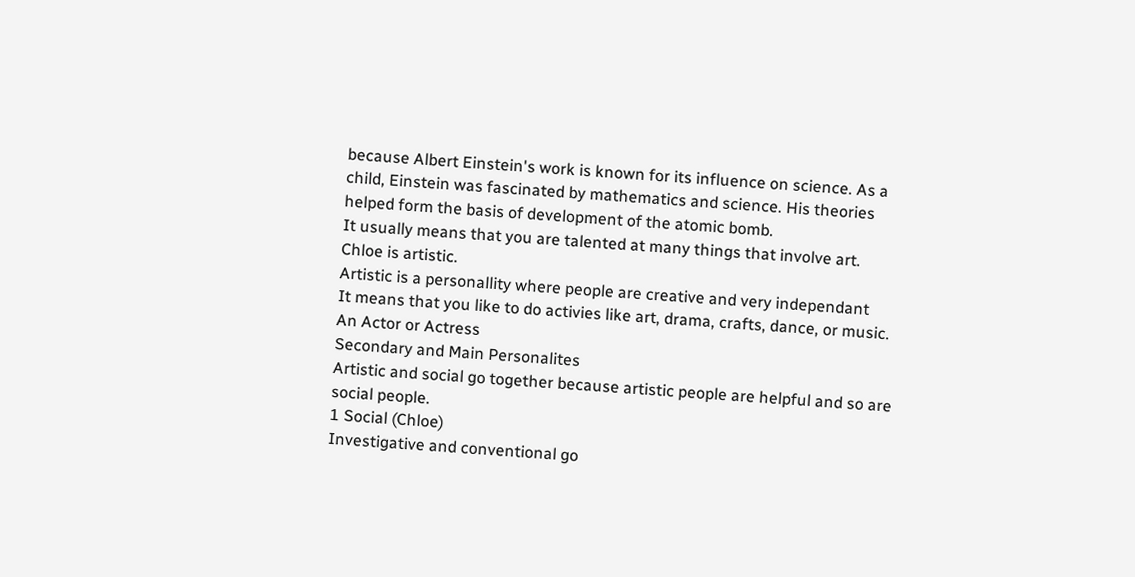because Albert Einstein's work is known for its influence on science. As a child, Einstein was fascinated by mathematics and science. His theories helped form the basis of development of the atomic bomb.
It usually means that you are talented at many things that involve art.
Chloe is artistic.
Artistic is a personallity where people are creative and very independant
It means that you like to do activies like art, drama, crafts, dance, or music.
An Actor or Actress
Secondary and Main Personalites
Artistic and social go together because artistic people are helpful and so are social people.
1 Social (Chloe)
Investigative and conventional go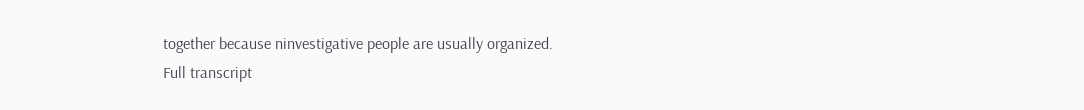together because ninvestigative people are usually organized.
Full transcript